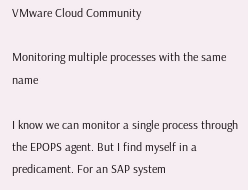VMware Cloud Community

Monitoring multiple processes with the same name

I know we can monitor a single process through the EPOPS agent. But I find myself in a predicament. For an SAP system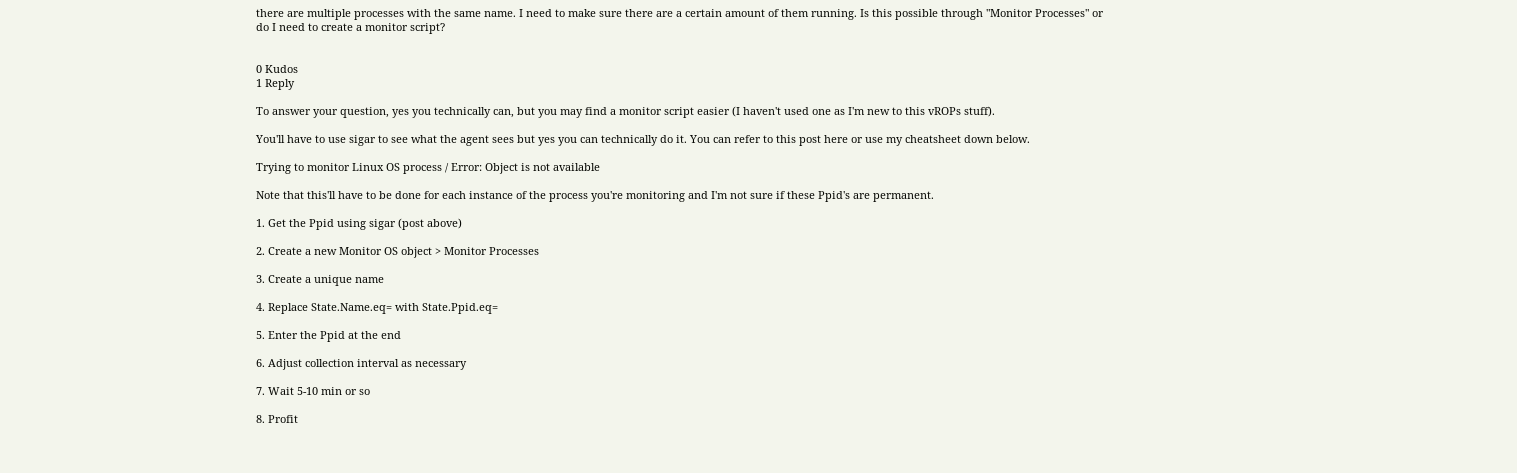there are multiple processes with the same name. I need to make sure there are a certain amount of them running. Is this possible through "Monitor Processes" or do I need to create a monitor script?


0 Kudos
1 Reply

To answer your question, yes you technically can, but you may find a monitor script easier (I haven't used one as I'm new to this vROPs stuff).

You'll have to use sigar to see what the agent sees but yes you can technically do it. You can refer to this post here or use my cheatsheet down below.

Trying to monitor Linux OS process / Error: Object is not available

Note that this'll have to be done for each instance of the process you're monitoring and I'm not sure if these Ppid's are permanent.

1. Get the Ppid using sigar (post above)

2. Create a new Monitor OS object > Monitor Processes

3. Create a unique name

4. Replace State.Name.eq= with State.Ppid.eq=

5. Enter the Ppid at the end

6. Adjust collection interval as necessary

7. Wait 5-10 min or so

8. Profit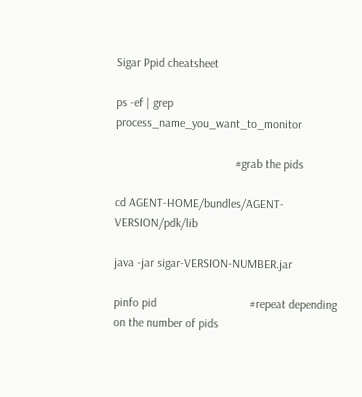Sigar Ppid cheatsheet

ps -ef | grep process_name_you_want_to_monitor

                                        #grab the pids

cd AGENT-HOME/bundles/AGENT-VERSION/pdk/lib

java -jar sigar-VERSION-NUMBER.jar

pinfo pid                               #repeat depending on the number of pids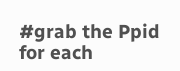#grab the Ppid for each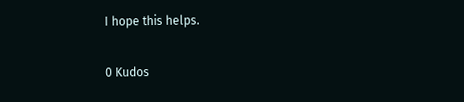I hope this helps.

0 Kudos